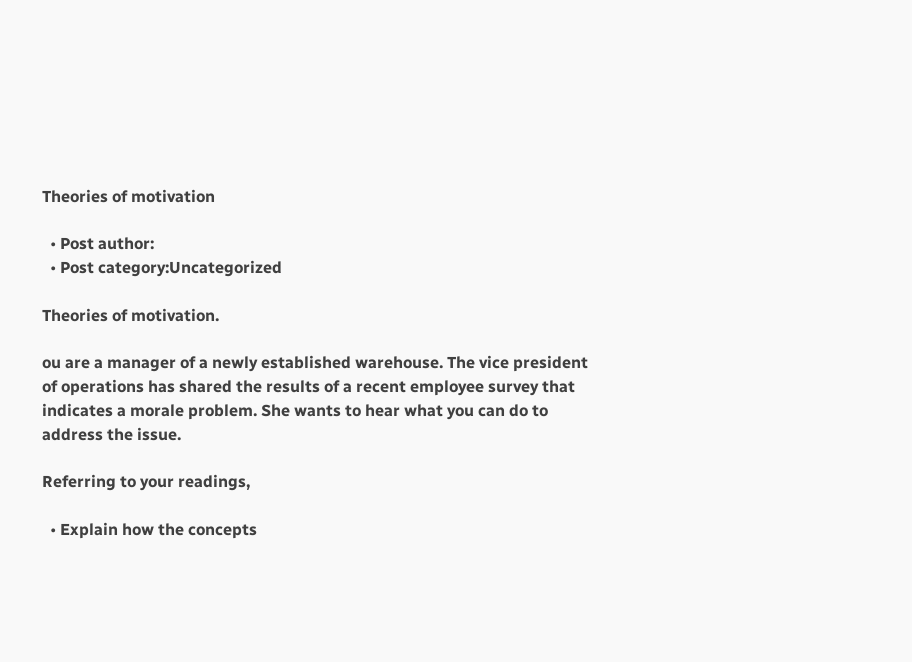Theories of motivation

  • Post author:
  • Post category:Uncategorized

Theories of motivation.

ou are a manager of a newly established warehouse. The vice president of operations has shared the results of a recent employee survey that indicates a morale problem. She wants to hear what you can do to address the issue.

Referring to your readings,

  • Explain how the concepts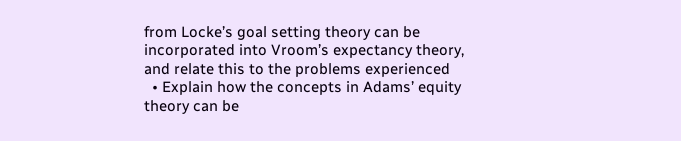from Locke’s goal setting theory can be incorporated into Vroom’s expectancy theory, and relate this to the problems experienced
  • Explain how the concepts in Adams’ equity theory can be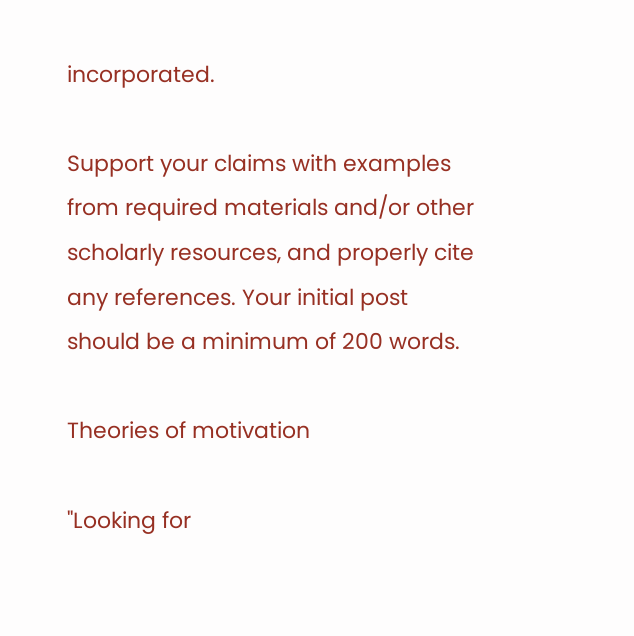incorporated.

Support your claims with examples from required materials and/or other scholarly resources, and properly cite any references. Your initial post should be a minimum of 200 words.

Theories of motivation

"Looking for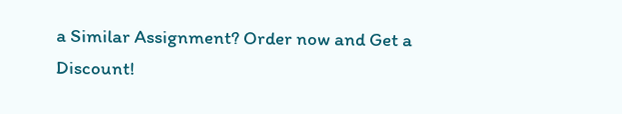a Similar Assignment? Order now and Get a Discount!